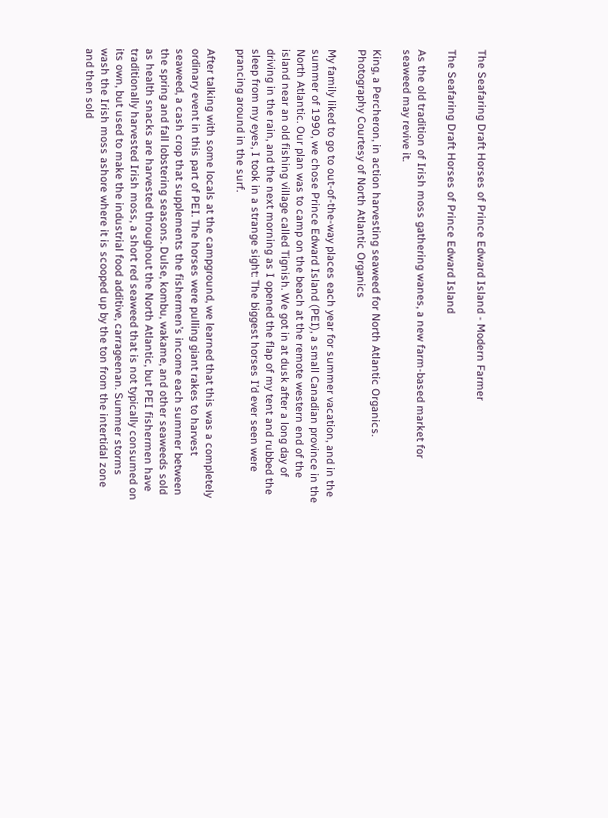The Seafaring Draft Horses of Prince Edward Island - Modern Farmer

The Seafaring Draft Horses of Prince Edward Island

As the old tradition of Irish moss gathering wanes, a new farm-based market for seaweed may revive it.

King, a Percheron, in action harvesting seaweed for North Atlantic Organics.
Photography Courtesy of North Atlantic Organics

My family liked to go to out-of-the-way places each year for summer vacation, and in the summer of 1990, we chose Prince Edward Island (PEI), a small Canadian province in the North Atlantic. Our plan was to camp on the beach at the remote western end of the island near an old fishing village called Tignish. We got in at dusk after a long day of driving in the rain, and the next morning as I opened the flap of my tent and rubbed the sleep from my eyes, I took in a strange sight: The biggest horses I’d ever seen were prancing around in the surf.

After talking with some locals at the campground, we learned that this was a completely ordinary event in this part of PEI. The horses were pulling giant rakes to harvest seaweed, a cash crop that supplements the fishermen’s income each summer between the spring and fall lobstering seasons. Dulse, kombu, wakame, and other seaweeds sold as health snacks are harvested throughout the North Atlantic, but PEI fishermen have traditionally harvested Irish moss, a short red seaweed that is not typically consumed on its own, but used to make the industrial food additive, carrageenan. Summer storms wash the Irish moss ashore where it is scooped up by the ton from the intertidal zone and then sold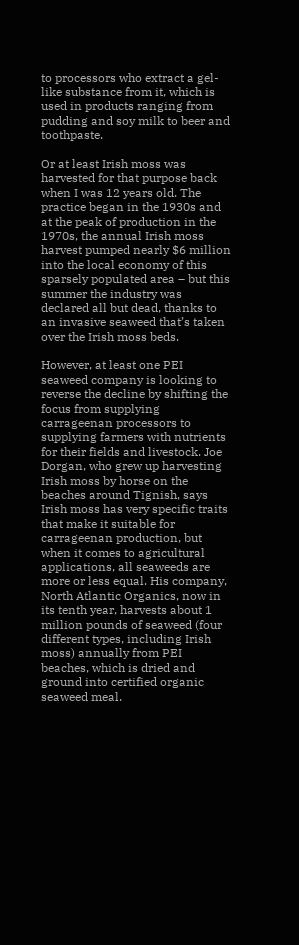to processors who extract a gel-like substance from it, which is used in products ranging from pudding and soy milk to beer and toothpaste.

Or at least Irish moss was harvested for that purpose back when I was 12 years old. The practice began in the 1930s and at the peak of production in the 1970s, the annual Irish moss harvest pumped nearly $6 million into the local economy of this sparsely populated area – but this summer the industry was declared all but dead, thanks to an invasive seaweed that’s taken over the Irish moss beds.

However, at least one PEI seaweed company is looking to reverse the decline by shifting the focus from supplying carrageenan processors to supplying farmers with nutrients for their fields and livestock. Joe Dorgan, who grew up harvesting Irish moss by horse on the beaches around Tignish, says Irish moss has very specific traits that make it suitable for carrageenan production, but when it comes to agricultural applications, all seaweeds are more or less equal. His company, North Atlantic Organics, now in its tenth year, harvests about 1 million pounds of seaweed (four different types, including Irish moss) annually from PEI beaches, which is dried and ground into certified organic seaweed meal.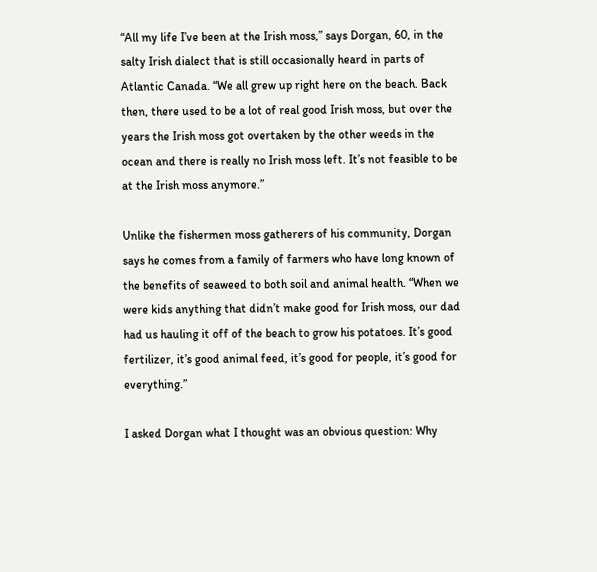“All my life I’ve been at the Irish moss,” says Dorgan, 60, in the salty Irish dialect that is still occasionally heard in parts of Atlantic Canada. “We all grew up right here on the beach. Back then, there used to be a lot of real good Irish moss, but over the years the Irish moss got overtaken by the other weeds in the ocean and there is really no Irish moss left. It’s not feasible to be at the Irish moss anymore.”

Unlike the fishermen moss gatherers of his community, Dorgan says he comes from a family of farmers who have long known of the benefits of seaweed to both soil and animal health. “When we were kids anything that didn’t make good for Irish moss, our dad had us hauling it off of the beach to grow his potatoes. It’s good fertilizer, it’s good animal feed, it’s good for people, it’s good for everything.”

I asked Dorgan what I thought was an obvious question: Why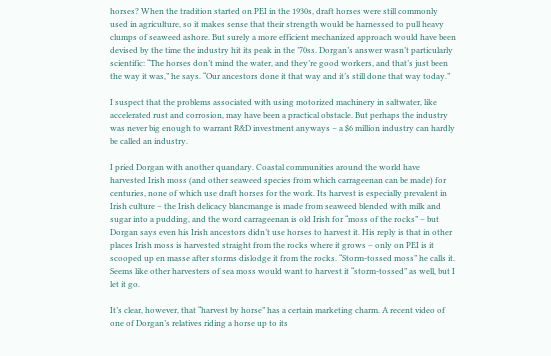horses? When the tradition started on PEI in the 1930s, draft horses were still commonly used in agriculture, so it makes sense that their strength would be harnessed to pull heavy clumps of seaweed ashore. But surely a more efficient mechanized approach would have been devised by the time the industry hit its peak in the ’70ss. Dorgan’s answer wasn’t particularly scientific: “The horses don’t mind the water, and they’re good workers, and that’s just been the way it was,” he says. “Our ancestors done it that way and it’s still done that way today.”

I suspect that the problems associated with using motorized machinery in saltwater, like accelerated rust and corrosion, may have been a practical obstacle. But perhaps the industry was never big enough to warrant R&D investment anyways – a $6 million industry can hardly be called an industry.

I pried Dorgan with another quandary. Coastal communities around the world have harvested Irish moss (and other seaweed species from which carrageenan can be made) for centuries, none of which use draft horses for the work. Its harvest is especially prevalent in Irish culture – the Irish delicacy blancmange is made from seaweed blended with milk and sugar into a pudding, and the word carrageenan is old Irish for “moss of the rocks” – but Dorgan says even his Irish ancestors didn’t use horses to harvest it. His reply is that in other places Irish moss is harvested straight from the rocks where it grows – only on PEI is it scooped up en masse after storms dislodge it from the rocks. “Storm-tossed moss” he calls it. Seems like other harvesters of sea moss would want to harvest it “storm-tossed” as well, but I let it go.

It’s clear, however, that “harvest by horse” has a certain marketing charm. A recent video of one of Dorgan’s relatives riding a horse up to its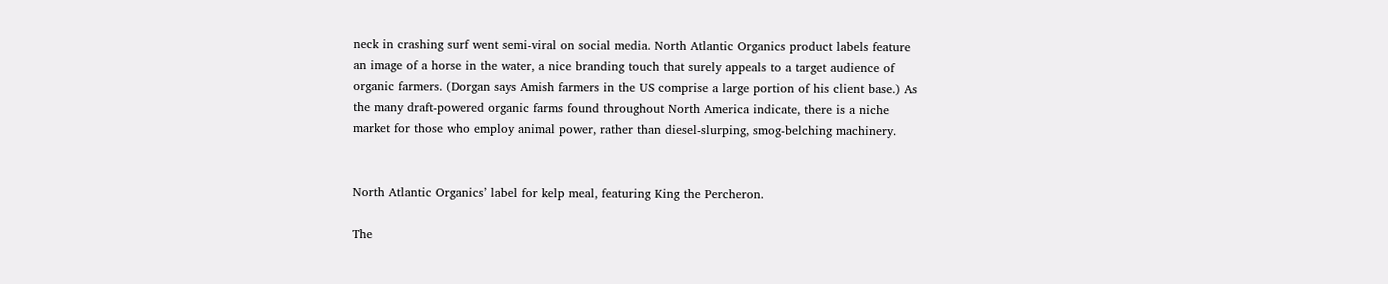neck in crashing surf went semi-viral on social media. North Atlantic Organics product labels feature an image of a horse in the water, a nice branding touch that surely appeals to a target audience of organic farmers. (Dorgan says Amish farmers in the US comprise a large portion of his client base.) As the many draft-powered organic farms found throughout North America indicate, there is a niche market for those who employ animal power, rather than diesel-slurping, smog-belching machinery.


North Atlantic Organics’ label for kelp meal, featuring King the Percheron.

The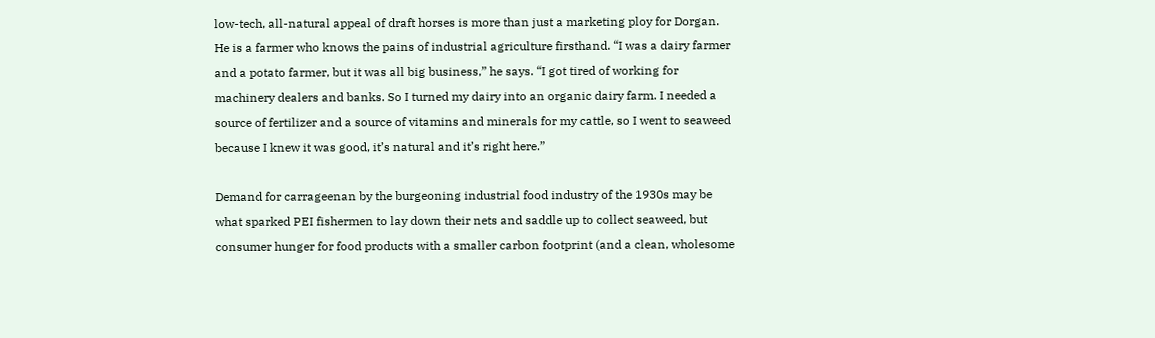low-tech, all-natural appeal of draft horses is more than just a marketing ploy for Dorgan. He is a farmer who knows the pains of industrial agriculture firsthand. “I was a dairy farmer and a potato farmer, but it was all big business,” he says. “I got tired of working for machinery dealers and banks. So I turned my dairy into an organic dairy farm. I needed a source of fertilizer and a source of vitamins and minerals for my cattle, so I went to seaweed because I knew it was good, it’s natural and it’s right here.”

Demand for carrageenan by the burgeoning industrial food industry of the 1930s may be what sparked PEI fishermen to lay down their nets and saddle up to collect seaweed, but consumer hunger for food products with a smaller carbon footprint (and a clean, wholesome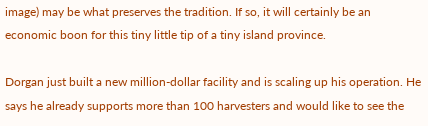image) may be what preserves the tradition. If so, it will certainly be an economic boon for this tiny little tip of a tiny island province.

Dorgan just built a new million-dollar facility and is scaling up his operation. He says he already supports more than 100 harvesters and would like to see the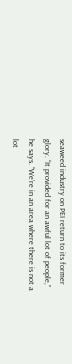seaweed industry on PEI return to its former glory. “It provided for an awful lot of people,” he says. “We’re in an area where there is not a lot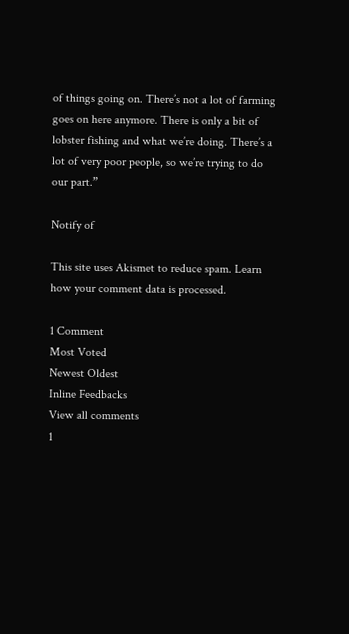of things going on. There’s not a lot of farming goes on here anymore. There is only a bit of lobster fishing and what we’re doing. There’s a lot of very poor people, so we’re trying to do our part.”

Notify of

This site uses Akismet to reduce spam. Learn how your comment data is processed.

1 Comment
Most Voted
Newest Oldest
Inline Feedbacks
View all comments
1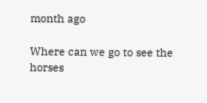month ago

Where can we go to see the horses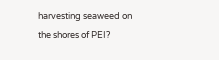harvesting seaweed on the shores of PEI?